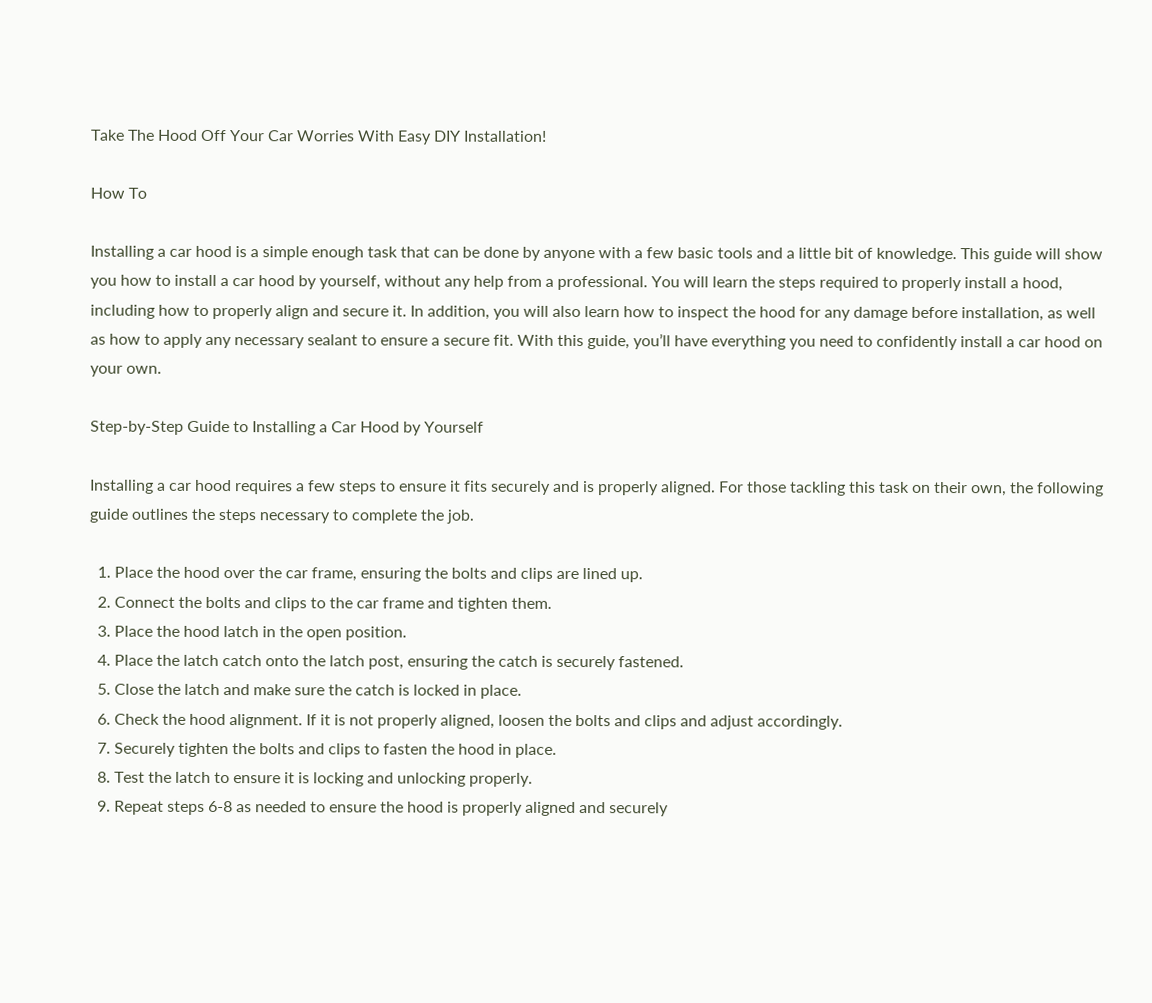Take The Hood Off Your Car Worries With Easy DIY Installation!

How To

Installing a car hood is a simple enough task that can be done by anyone with a few basic tools and a little bit of knowledge. This guide will show you how to install a car hood by yourself, without any help from a professional. You will learn the steps required to properly install a hood, including how to properly align and secure it. In addition, you will also learn how to inspect the hood for any damage before installation, as well as how to apply any necessary sealant to ensure a secure fit. With this guide, you’ll have everything you need to confidently install a car hood on your own.

Step-by-Step Guide to Installing a Car Hood by Yourself

Installing a car hood requires a few steps to ensure it fits securely and is properly aligned. For those tackling this task on their own, the following guide outlines the steps necessary to complete the job.

  1. Place the hood over the car frame, ensuring the bolts and clips are lined up.
  2. Connect the bolts and clips to the car frame and tighten them.
  3. Place the hood latch in the open position.
  4. Place the latch catch onto the latch post, ensuring the catch is securely fastened.
  5. Close the latch and make sure the catch is locked in place.
  6. Check the hood alignment. If it is not properly aligned, loosen the bolts and clips and adjust accordingly.
  7. Securely tighten the bolts and clips to fasten the hood in place.
  8. Test the latch to ensure it is locking and unlocking properly.
  9. Repeat steps 6-8 as needed to ensure the hood is properly aligned and securely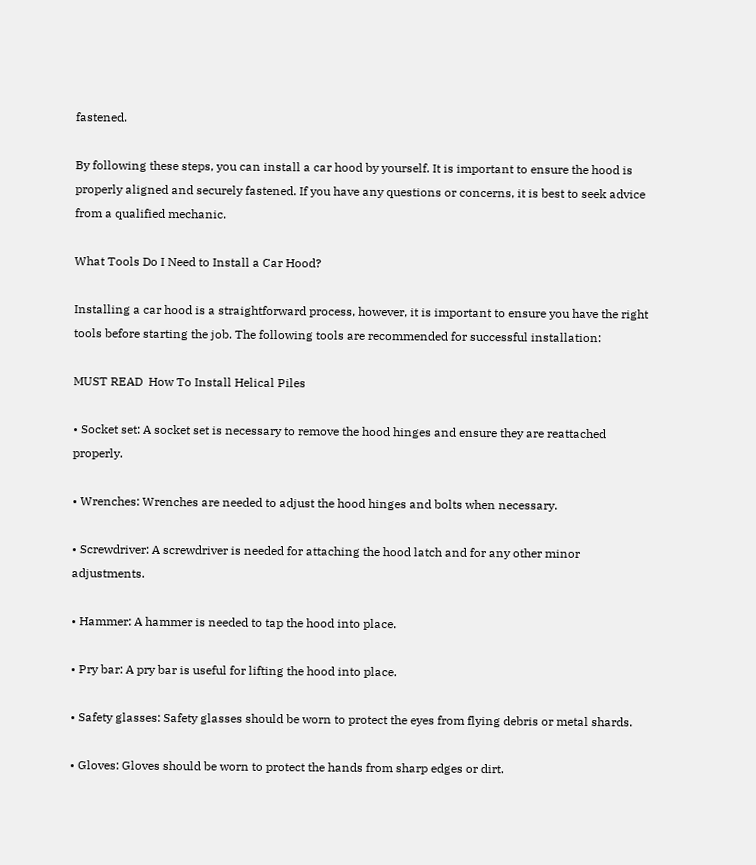fastened.

By following these steps, you can install a car hood by yourself. It is important to ensure the hood is properly aligned and securely fastened. If you have any questions or concerns, it is best to seek advice from a qualified mechanic.

What Tools Do I Need to Install a Car Hood?

Installing a car hood is a straightforward process, however, it is important to ensure you have the right tools before starting the job. The following tools are recommended for successful installation:

MUST READ  How To Install Helical Piles

• Socket set: A socket set is necessary to remove the hood hinges and ensure they are reattached properly.

• Wrenches: Wrenches are needed to adjust the hood hinges and bolts when necessary.

• Screwdriver: A screwdriver is needed for attaching the hood latch and for any other minor adjustments.

• Hammer: A hammer is needed to tap the hood into place.

• Pry bar: A pry bar is useful for lifting the hood into place.

• Safety glasses: Safety glasses should be worn to protect the eyes from flying debris or metal shards.

• Gloves: Gloves should be worn to protect the hands from sharp edges or dirt.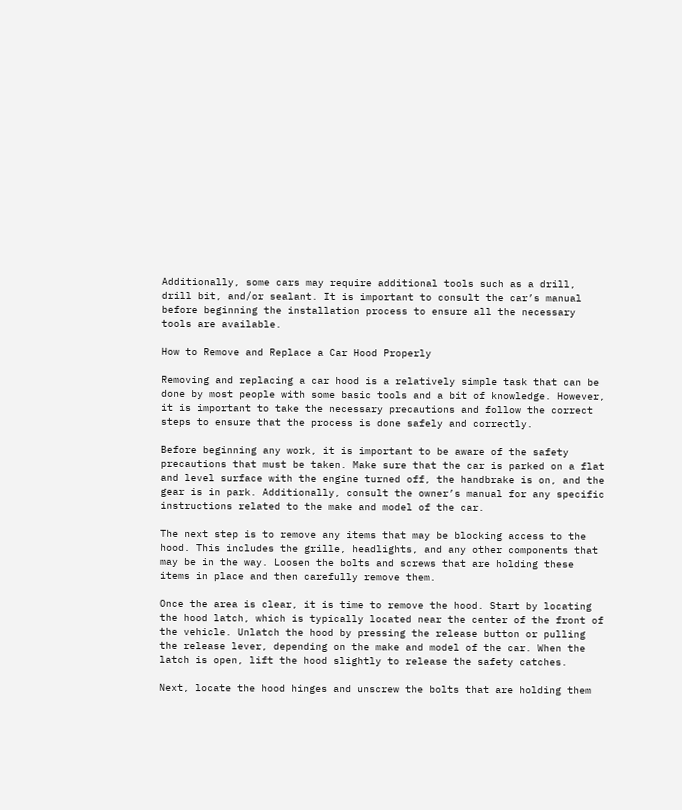Additionally, some cars may require additional tools such as a drill, drill bit, and/or sealant. It is important to consult the car’s manual before beginning the installation process to ensure all the necessary tools are available.

How to Remove and Replace a Car Hood Properly

Removing and replacing a car hood is a relatively simple task that can be done by most people with some basic tools and a bit of knowledge. However, it is important to take the necessary precautions and follow the correct steps to ensure that the process is done safely and correctly.

Before beginning any work, it is important to be aware of the safety precautions that must be taken. Make sure that the car is parked on a flat and level surface with the engine turned off, the handbrake is on, and the gear is in park. Additionally, consult the owner’s manual for any specific instructions related to the make and model of the car.

The next step is to remove any items that may be blocking access to the hood. This includes the grille, headlights, and any other components that may be in the way. Loosen the bolts and screws that are holding these items in place and then carefully remove them.

Once the area is clear, it is time to remove the hood. Start by locating the hood latch, which is typically located near the center of the front of the vehicle. Unlatch the hood by pressing the release button or pulling the release lever, depending on the make and model of the car. When the latch is open, lift the hood slightly to release the safety catches.

Next, locate the hood hinges and unscrew the bolts that are holding them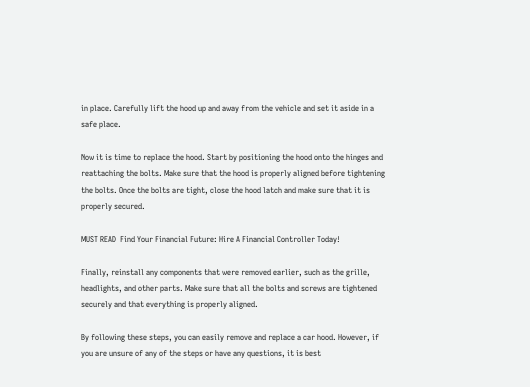in place. Carefully lift the hood up and away from the vehicle and set it aside in a safe place.

Now it is time to replace the hood. Start by positioning the hood onto the hinges and reattaching the bolts. Make sure that the hood is properly aligned before tightening the bolts. Once the bolts are tight, close the hood latch and make sure that it is properly secured.

MUST READ  Find Your Financial Future: Hire A Financial Controller Today!

Finally, reinstall any components that were removed earlier, such as the grille, headlights, and other parts. Make sure that all the bolts and screws are tightened securely and that everything is properly aligned.

By following these steps, you can easily remove and replace a car hood. However, if you are unsure of any of the steps or have any questions, it is best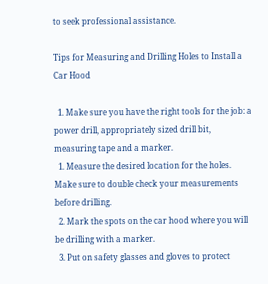to seek professional assistance.

Tips for Measuring and Drilling Holes to Install a Car Hood

  1. Make sure you have the right tools for the job: a power drill, appropriately sized drill bit, measuring tape and a marker.
  1. Measure the desired location for the holes. Make sure to double check your measurements before drilling.
  2. Mark the spots on the car hood where you will be drilling with a marker.
  3. Put on safety glasses and gloves to protect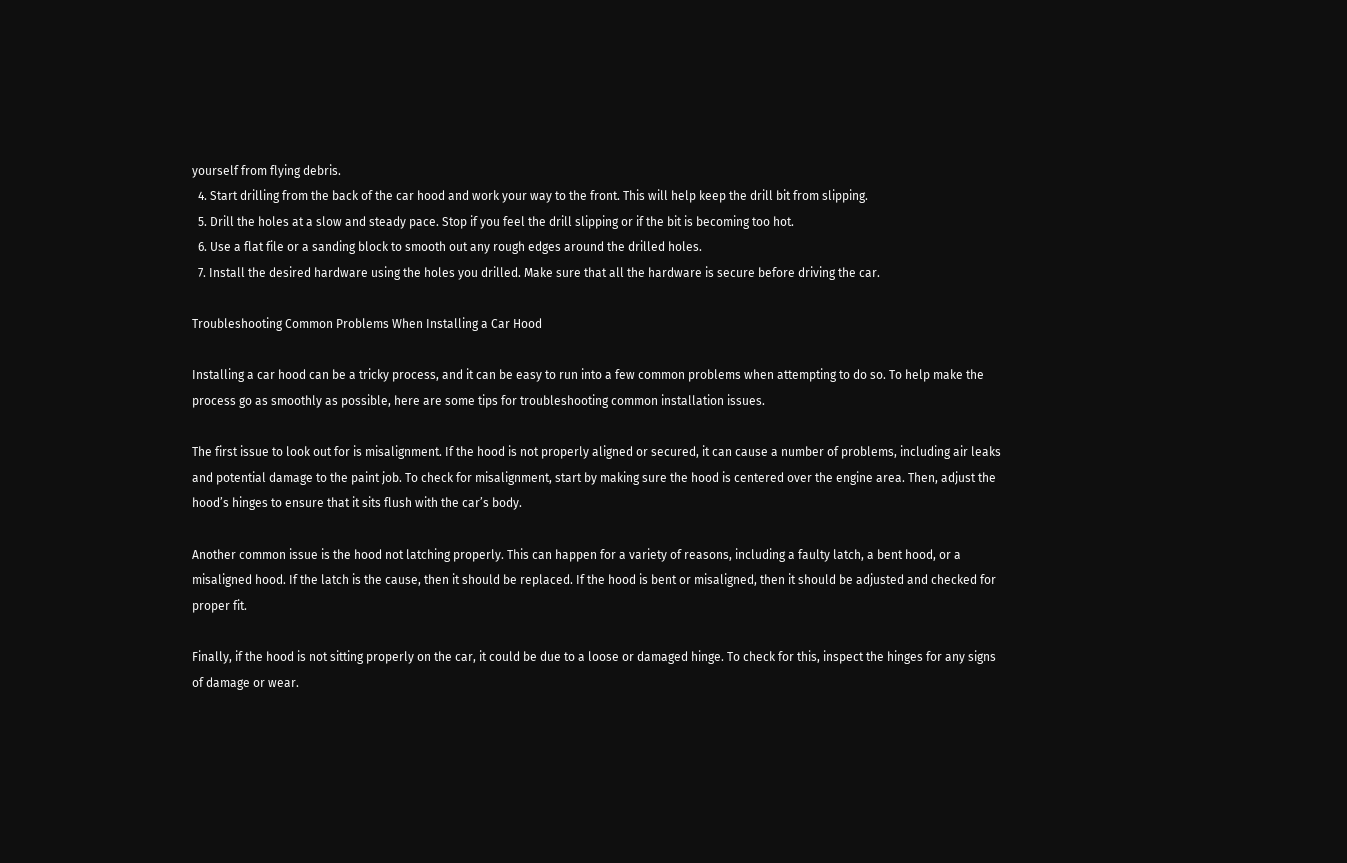yourself from flying debris.
  4. Start drilling from the back of the car hood and work your way to the front. This will help keep the drill bit from slipping.
  5. Drill the holes at a slow and steady pace. Stop if you feel the drill slipping or if the bit is becoming too hot.
  6. Use a flat file or a sanding block to smooth out any rough edges around the drilled holes.
  7. Install the desired hardware using the holes you drilled. Make sure that all the hardware is secure before driving the car.

Troubleshooting Common Problems When Installing a Car Hood

Installing a car hood can be a tricky process, and it can be easy to run into a few common problems when attempting to do so. To help make the process go as smoothly as possible, here are some tips for troubleshooting common installation issues.

The first issue to look out for is misalignment. If the hood is not properly aligned or secured, it can cause a number of problems, including air leaks and potential damage to the paint job. To check for misalignment, start by making sure the hood is centered over the engine area. Then, adjust the hood’s hinges to ensure that it sits flush with the car’s body.

Another common issue is the hood not latching properly. This can happen for a variety of reasons, including a faulty latch, a bent hood, or a misaligned hood. If the latch is the cause, then it should be replaced. If the hood is bent or misaligned, then it should be adjusted and checked for proper fit.

Finally, if the hood is not sitting properly on the car, it could be due to a loose or damaged hinge. To check for this, inspect the hinges for any signs of damage or wear.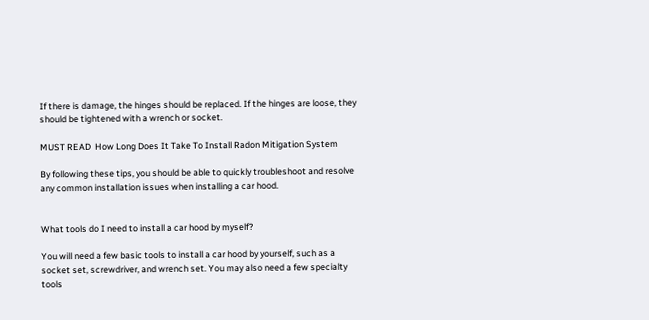If there is damage, the hinges should be replaced. If the hinges are loose, they should be tightened with a wrench or socket.

MUST READ  How Long Does It Take To Install Radon Mitigation System

By following these tips, you should be able to quickly troubleshoot and resolve any common installation issues when installing a car hood.


What tools do I need to install a car hood by myself?

You will need a few basic tools to install a car hood by yourself, such as a socket set, screwdriver, and wrench set. You may also need a few specialty tools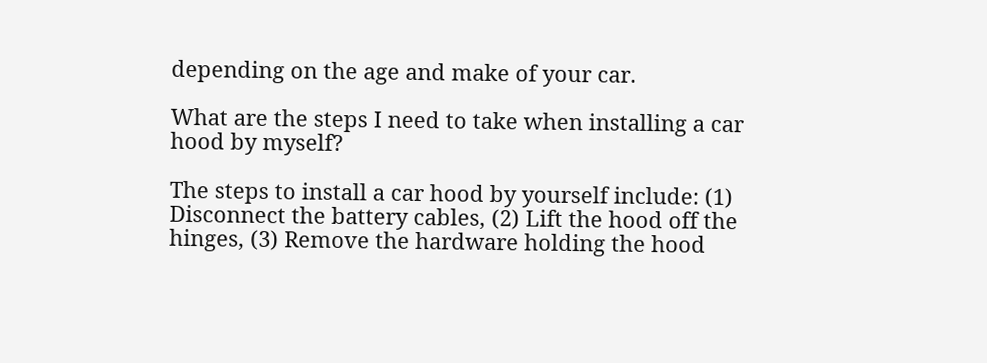depending on the age and make of your car.

What are the steps I need to take when installing a car hood by myself?

The steps to install a car hood by yourself include: (1) Disconnect the battery cables, (2) Lift the hood off the hinges, (3) Remove the hardware holding the hood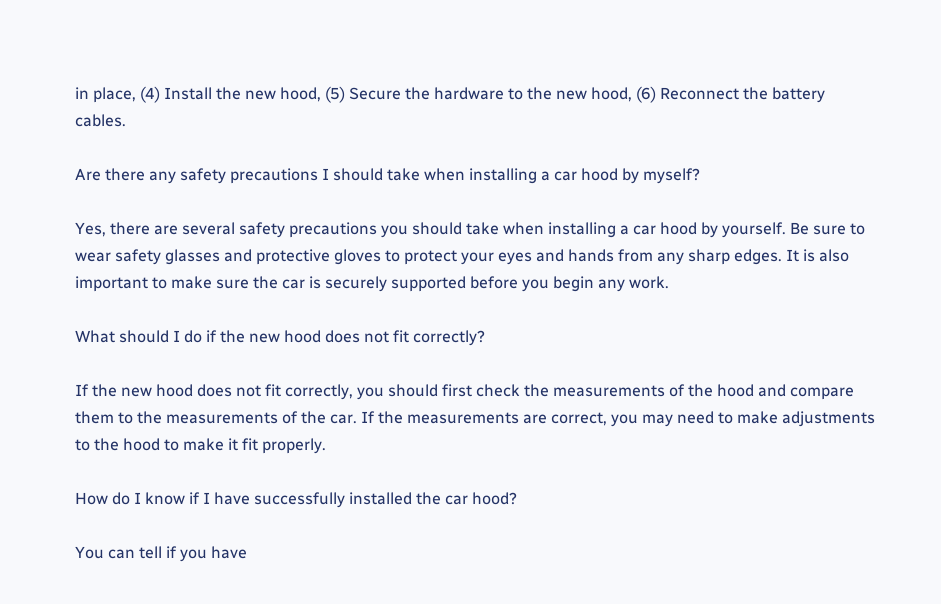in place, (4) Install the new hood, (5) Secure the hardware to the new hood, (6) Reconnect the battery cables.

Are there any safety precautions I should take when installing a car hood by myself?

Yes, there are several safety precautions you should take when installing a car hood by yourself. Be sure to wear safety glasses and protective gloves to protect your eyes and hands from any sharp edges. It is also important to make sure the car is securely supported before you begin any work.

What should I do if the new hood does not fit correctly?

If the new hood does not fit correctly, you should first check the measurements of the hood and compare them to the measurements of the car. If the measurements are correct, you may need to make adjustments to the hood to make it fit properly.

How do I know if I have successfully installed the car hood?

You can tell if you have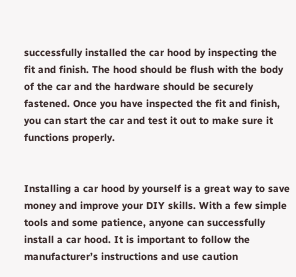successfully installed the car hood by inspecting the fit and finish. The hood should be flush with the body of the car and the hardware should be securely fastened. Once you have inspected the fit and finish, you can start the car and test it out to make sure it functions properly.


Installing a car hood by yourself is a great way to save money and improve your DIY skills. With a few simple tools and some patience, anyone can successfully install a car hood. It is important to follow the manufacturer’s instructions and use caution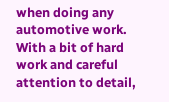when doing any automotive work. With a bit of hard work and careful attention to detail,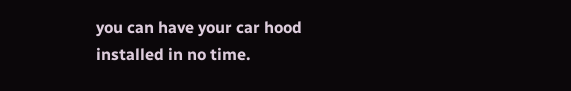you can have your car hood installed in no time.